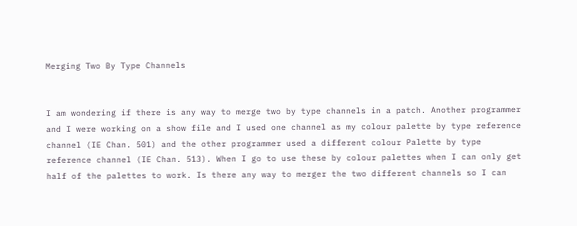Merging Two By Type Channels


I am wondering if there is any way to merge two by type channels in a patch. Another programmer and I were working on a show file and I used one channel as my colour palette by type reference channel (IE Chan. 501) and the other programmer used a different colour Palette by type reference channel (IE Chan. 513). When I go to use these by colour palettes when I can only get half of the palettes to work. Is there any way to merger the two different channels so I can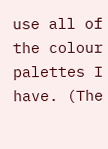use all of the colour palettes I have. (The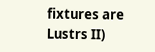fixtures are Lustrs II)